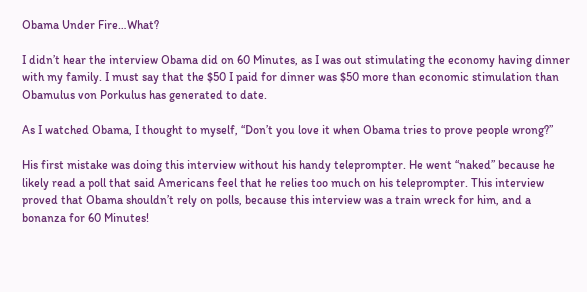Obama Under Fire…What?

I didn’t hear the interview Obama did on 60 Minutes, as I was out stimulating the economy having dinner with my family. I must say that the $50 I paid for dinner was $50 more than economic stimulation than Obamulus von Porkulus has generated to date.

As I watched Obama, I thought to myself, “Don’t you love it when Obama tries to prove people wrong?”

His first mistake was doing this interview without his handy teleprompter. He went “naked” because he likely read a poll that said Americans feel that he relies too much on his teleprompter. This interview proved that Obama shouldn’t rely on polls, because this interview was a train wreck for him, and a bonanza for 60 Minutes!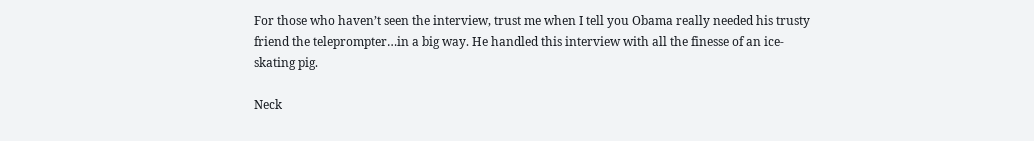For those who haven’t seen the interview, trust me when I tell you Obama really needed his trusty friend the teleprompter…in a big way. He handled this interview with all the finesse of an ice-skating pig.

Neck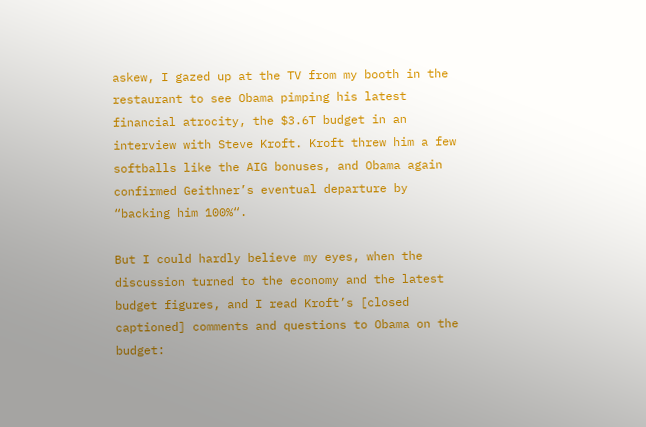askew, I gazed up at the TV from my booth in the restaurant to see Obama pimping his latest financial atrocity, the $3.6T budget in an interview with Steve Kroft. Kroft threw him a few softballs like the AIG bonuses, and Obama again confirmed Geithner’s eventual departure by “backing him 100%“.

But I could hardly believe my eyes, when the discussion turned to the economy and the latest budget figures, and I read Kroft’s [closed captioned] comments and questions to Obama on the budget: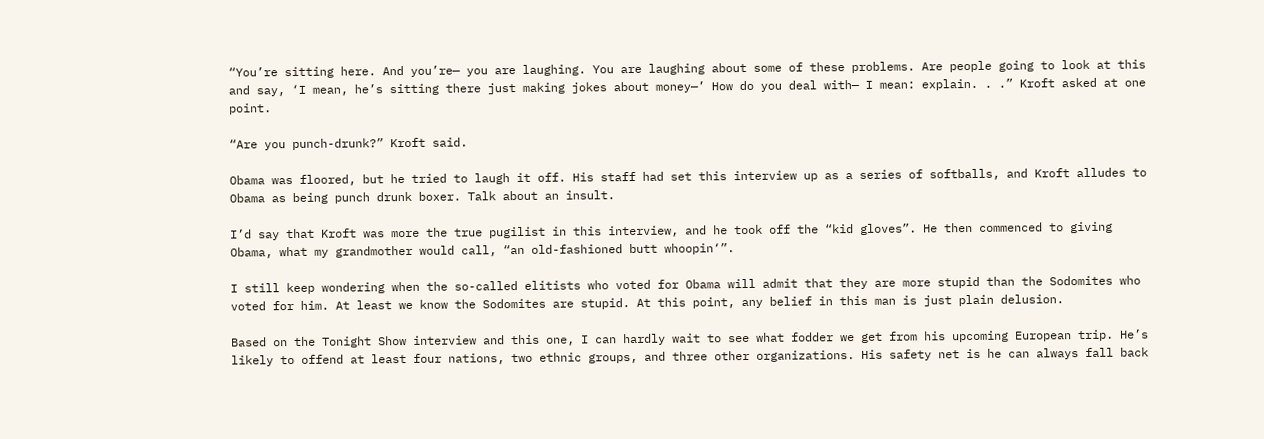“You’re sitting here. And you’re— you are laughing. You are laughing about some of these problems. Are people going to look at this and say, ‘I mean, he’s sitting there just making jokes about money—’ How do you deal with— I mean: explain. . .” Kroft asked at one point.

“Are you punch-drunk?” Kroft said.

Obama was floored, but he tried to laugh it off. His staff had set this interview up as a series of softballs, and Kroft alludes to Obama as being punch drunk boxer. Talk about an insult.

I’d say that Kroft was more the true pugilist in this interview, and he took off the “kid gloves”. He then commenced to giving Obama, what my grandmother would call, “an old-fashioned butt whoopin‘”.

I still keep wondering when the so-called elitists who voted for Obama will admit that they are more stupid than the Sodomites who voted for him. At least we know the Sodomites are stupid. At this point, any belief in this man is just plain delusion.

Based on the Tonight Show interview and this one, I can hardly wait to see what fodder we get from his upcoming European trip. He’s likely to offend at least four nations, two ethnic groups, and three other organizations. His safety net is he can always fall back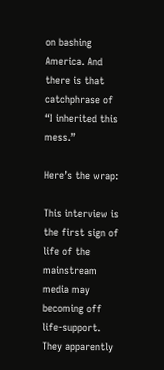on bashing America. And there is that catchphrase of “I inherited this mess.”

Here’s the wrap:

This interview is the first sign of life of the mainstream media may becoming off life-support. They apparently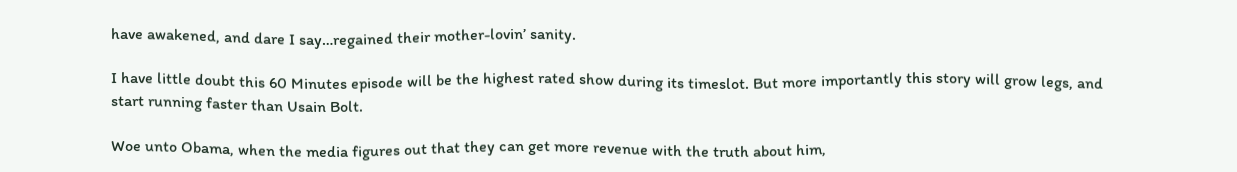have awakened, and dare I say…regained their mother-lovin’ sanity.

I have little doubt this 60 Minutes episode will be the highest rated show during its timeslot. But more importantly this story will grow legs, and start running faster than Usain Bolt.

Woe unto Obama, when the media figures out that they can get more revenue with the truth about him,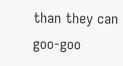than they can goo-goo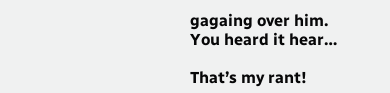gagaing over him. You heard it hear…

That’s my rant!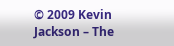© 2009 Kevin Jackson – The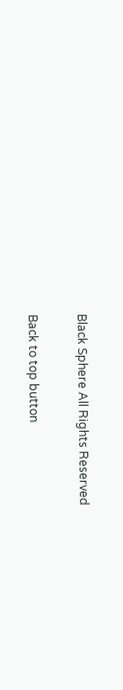Black Sphere All Rights Reserved

Back to top button